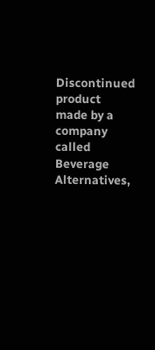Discontinued product made by a company called Beverage Alternatives,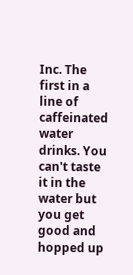Inc. The first in a line of caffeinated water drinks. You can't taste it in the water but you get good and hopped up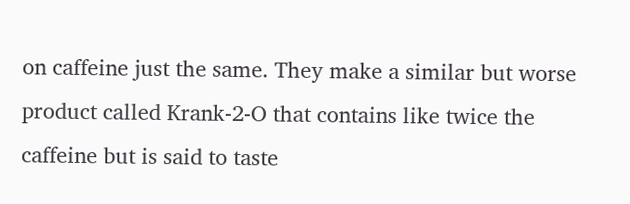on caffeine just the same. They make a similar but worse product called Krank-2-O that contains like twice the caffeine but is said to taste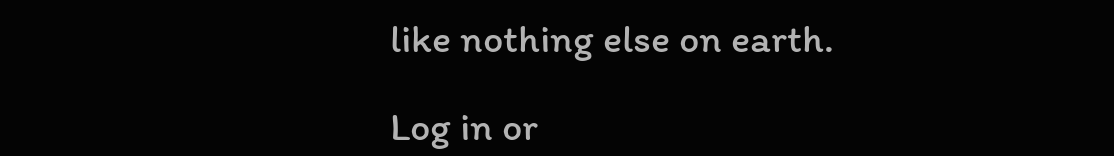like nothing else on earth.

Log in or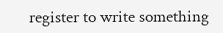register to write something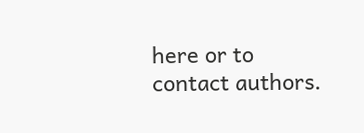here or to contact authors.